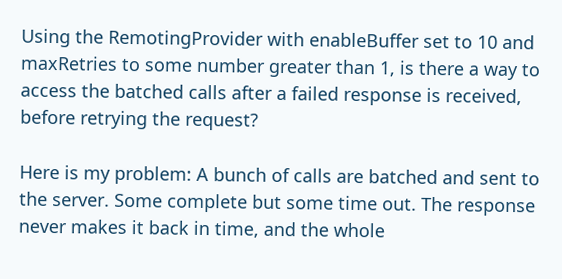Using the RemotingProvider with enableBuffer set to 10 and maxRetries to some number greater than 1, is there a way to access the batched calls after a failed response is received, before retrying the request?

Here is my problem: A bunch of calls are batched and sent to the server. Some complete but some time out. The response never makes it back in time, and the whole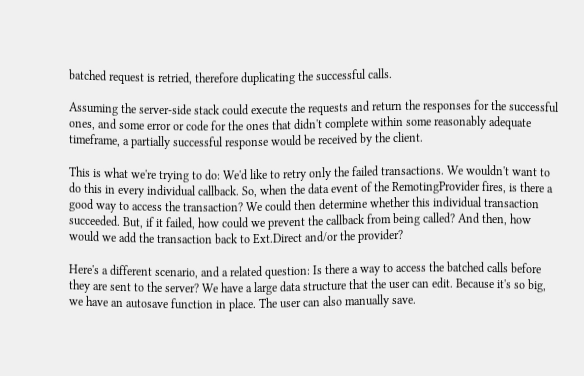batched request is retried, therefore duplicating the successful calls.

Assuming the server-side stack could execute the requests and return the responses for the successful ones, and some error or code for the ones that didn't complete within some reasonably adequate timeframe, a partially successful response would be received by the client.

This is what we're trying to do: We'd like to retry only the failed transactions. We wouldn't want to do this in every individual callback. So, when the data event of the RemotingProvider fires, is there a good way to access the transaction? We could then determine whether this individual transaction succeeded. But, if it failed, how could we prevent the callback from being called? And then, how would we add the transaction back to Ext.Direct and/or the provider?

Here's a different scenario, and a related question: Is there a way to access the batched calls before they are sent to the server? We have a large data structure that the user can edit. Because it's so big, we have an autosave function in place. The user can also manually save.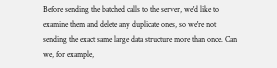Before sending the batched calls to the server, we'd like to examine them and delete any duplicate ones, so we're not sending the exact same large data structure more than once. Can we, for example,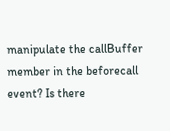manipulate the callBuffer member in the beforecall event? Is there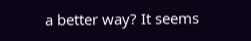a better way? It seems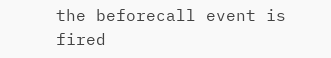the beforecall event is fired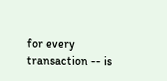for every transaction -- is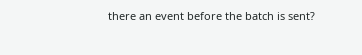there an event before the batch is sent?